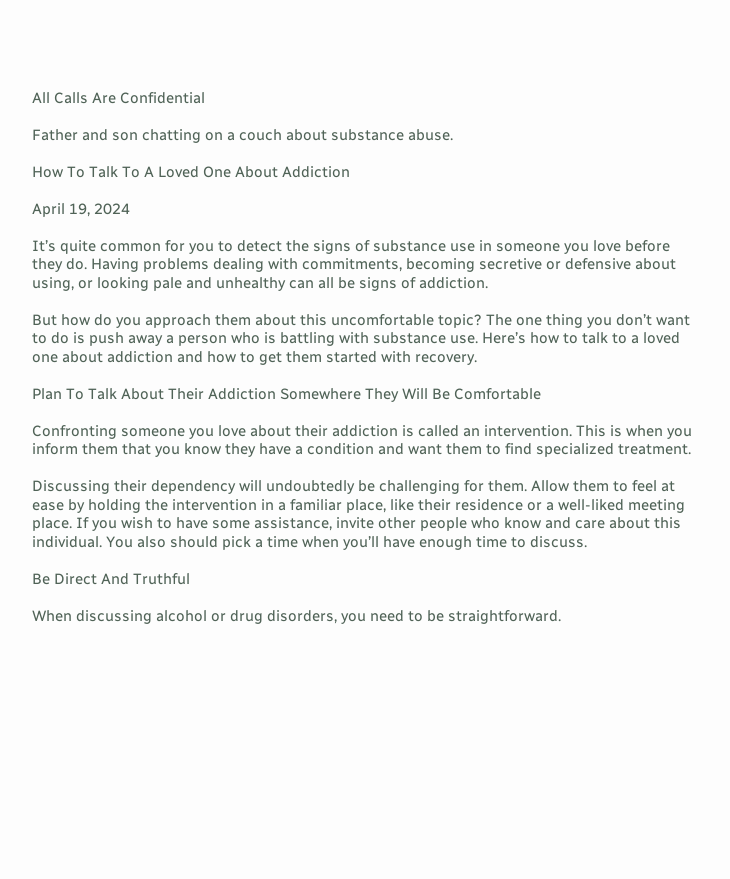All Calls Are Confidential

Father and son chatting on a couch about substance abuse.

How To Talk To A Loved One About Addiction

April 19, 2024

It’s quite common for you to detect the signs of substance use in someone you love before they do. Having problems dealing with commitments, becoming secretive or defensive about using, or looking pale and unhealthy can all be signs of addiction.

But how do you approach them about this uncomfortable topic? The one thing you don’t want to do is push away a person who is battling with substance use. Here’s how to talk to a loved one about addiction and how to get them started with recovery.

Plan To Talk About Their Addiction Somewhere They Will Be Comfortable

Confronting someone you love about their addiction is called an intervention. This is when you inform them that you know they have a condition and want them to find specialized treatment.

Discussing their dependency will undoubtedly be challenging for them. Allow them to feel at ease by holding the intervention in a familiar place, like their residence or a well-liked meeting place. If you wish to have some assistance, invite other people who know and care about this individual. You also should pick a time when you’ll have enough time to discuss.

Be Direct And Truthful

When discussing alcohol or drug disorders, you need to be straightforward.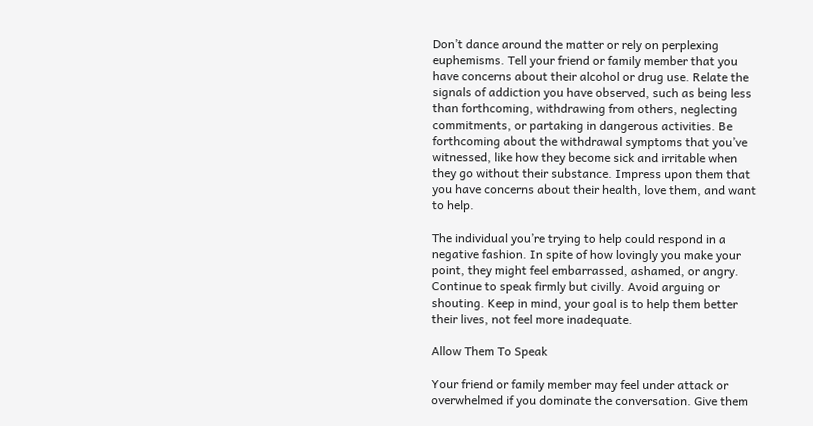Don’t dance around the matter or rely on perplexing euphemisms. Tell your friend or family member that you have concerns about their alcohol or drug use. Relate the signals of addiction you have observed, such as being less than forthcoming, withdrawing from others, neglecting commitments, or partaking in dangerous activities. Be forthcoming about the withdrawal symptoms that you’ve witnessed, like how they become sick and irritable when they go without their substance. Impress upon them that you have concerns about their health, love them, and want to help.

The individual you’re trying to help could respond in a negative fashion. In spite of how lovingly you make your point, they might feel embarrassed, ashamed, or angry. Continue to speak firmly but civilly. Avoid arguing or shouting. Keep in mind, your goal is to help them better their lives, not feel more inadequate.

Allow Them To Speak

Your friend or family member may feel under attack or overwhelmed if you dominate the conversation. Give them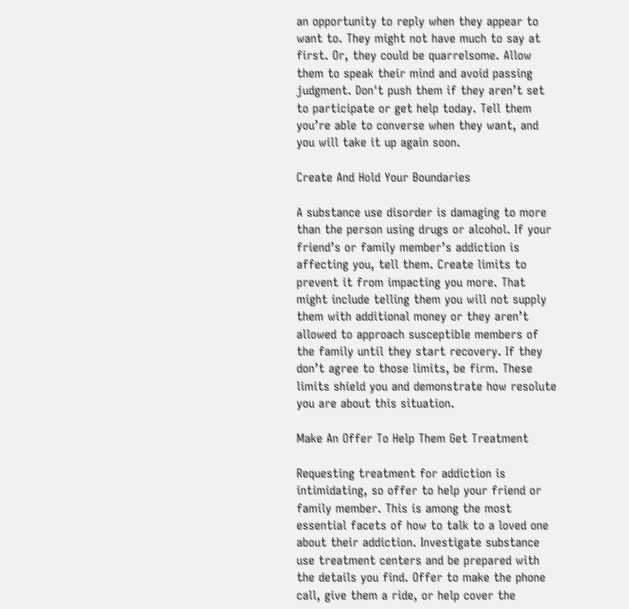an opportunity to reply when they appear to want to. They might not have much to say at first. Or, they could be quarrelsome. Allow them to speak their mind and avoid passing judgment. Don't push them if they aren’t set to participate or get help today. Tell them you’re able to converse when they want, and you will take it up again soon.

Create And Hold Your Boundaries

A substance use disorder is damaging to more than the person using drugs or alcohol. If your friend’s or family member’s addiction is affecting you, tell them. Create limits to prevent it from impacting you more. That might include telling them you will not supply them with additional money or they aren’t allowed to approach susceptible members of the family until they start recovery. If they don’t agree to those limits, be firm. These limits shield you and demonstrate how resolute you are about this situation.

Make An Offer To Help Them Get Treatment

Requesting treatment for addiction is intimidating, so offer to help your friend or family member. This is among the most essential facets of how to talk to a loved one about their addiction. Investigate substance use treatment centers and be prepared with the details you find. Offer to make the phone call, give them a ride, or help cover the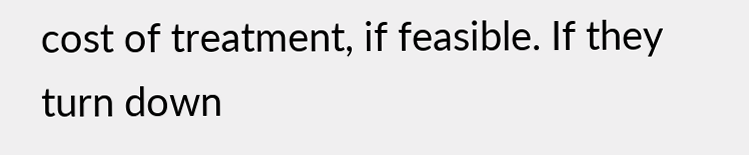cost of treatment, if feasible. If they turn down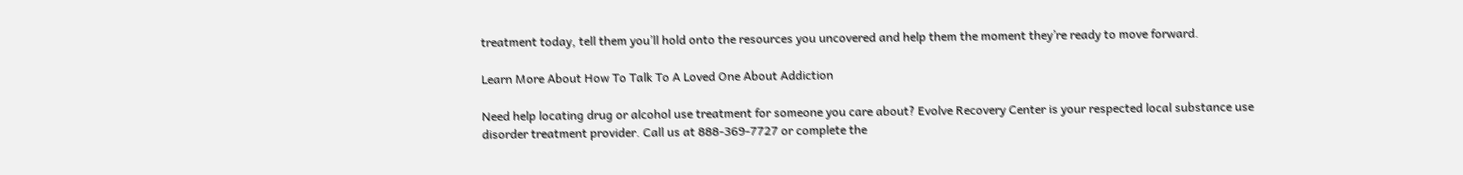treatment today, tell them you’ll hold onto the resources you uncovered and help them the moment they’re ready to move forward.

Learn More About How To Talk To A Loved One About Addiction

Need help locating drug or alcohol use treatment for someone you care about? Evolve Recovery Center is your respected local substance use disorder treatment provider. Call us at 888-369-7727 or complete the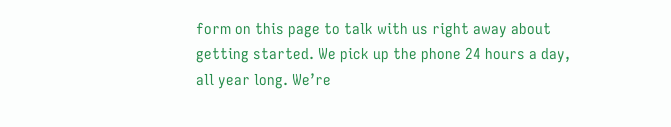form on this page to talk with us right away about getting started. We pick up the phone 24 hours a day, all year long. We’re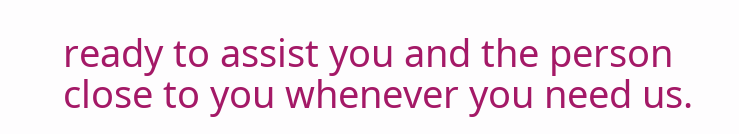ready to assist you and the person close to you whenever you need us.